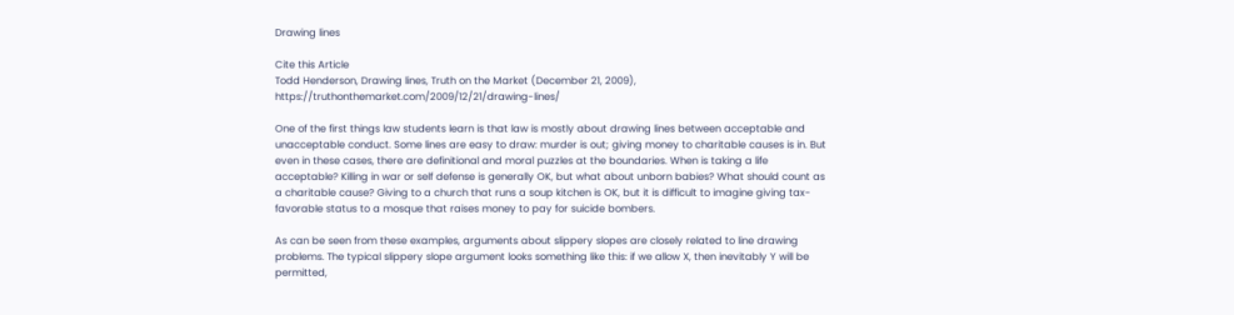Drawing lines

Cite this Article
Todd Henderson, Drawing lines, Truth on the Market (December 21, 2009), https://truthonthemarket.com/2009/12/21/drawing-lines/

One of the first things law students learn is that law is mostly about drawing lines between acceptable and unacceptable conduct. Some lines are easy to draw: murder is out; giving money to charitable causes is in. But even in these cases, there are definitional and moral puzzles at the boundaries. When is taking a life acceptable? Killing in war or self defense is generally OK, but what about unborn babies? What should count as a charitable cause? Giving to a church that runs a soup kitchen is OK, but it is difficult to imagine giving tax-favorable status to a mosque that raises money to pay for suicide bombers.

As can be seen from these examples, arguments about slippery slopes are closely related to line drawing problems. The typical slippery slope argument looks something like this: if we allow X, then inevitably Y will be permitted,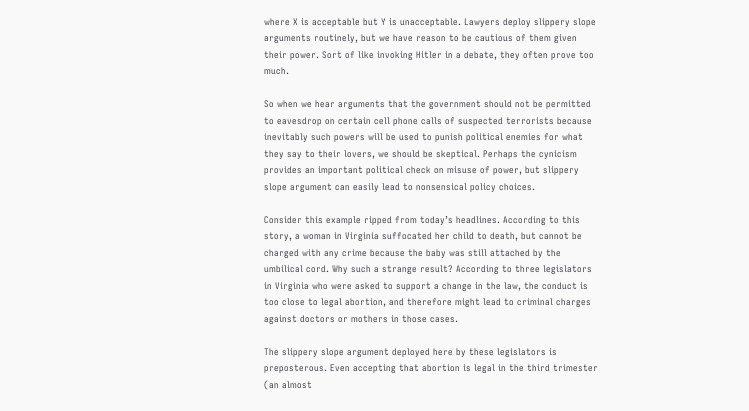where X is acceptable but Y is unacceptable. Lawyers deploy slippery slope arguments routinely, but we have reason to be cautious of them given their power. Sort of like invoking Hitler in a debate, they often prove too much.

So when we hear arguments that the government should not be permitted to eavesdrop on certain cell phone calls of suspected terrorists because inevitably such powers will be used to punish political enemies for what they say to their lovers, we should be skeptical. Perhaps the cynicism provides an important political check on misuse of power, but slippery slope argument can easily lead to nonsensical policy choices.

Consider this example ripped from today’s headlines. According to this story, a woman in Virginia suffocated her child to death, but cannot be charged with any crime because the baby was still attached by the umbilical cord. Why such a strange result? According to three legislators in Virginia who were asked to support a change in the law, the conduct is too close to legal abortion, and therefore might lead to criminal charges against doctors or mothers in those cases.

The slippery slope argument deployed here by these legislators is preposterous. Even accepting that abortion is legal in the third trimester (an almost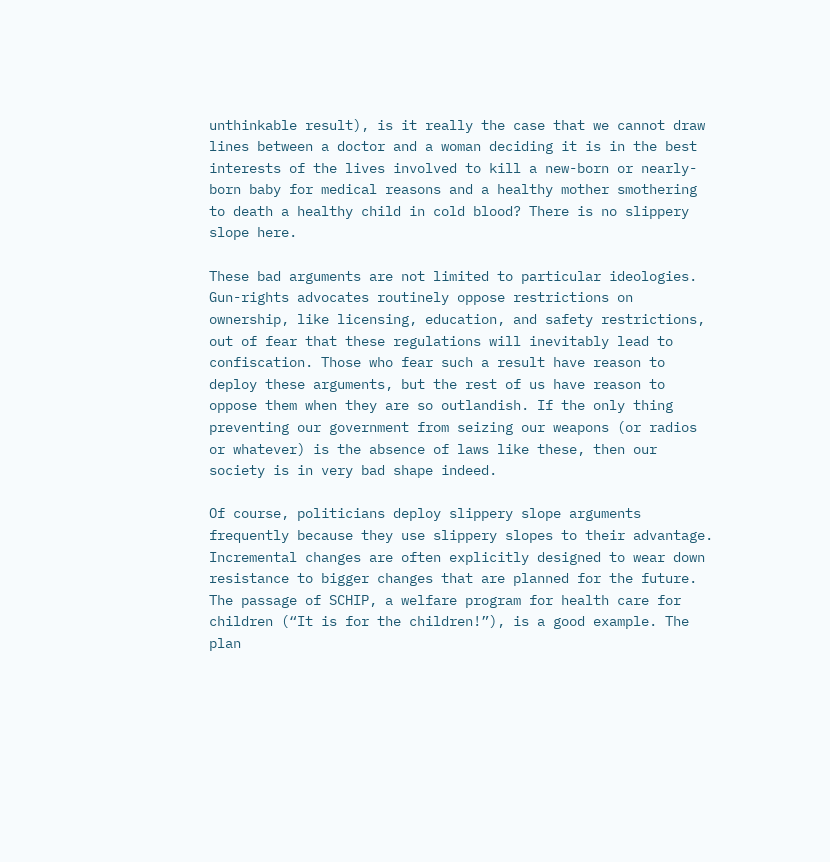unthinkable result), is it really the case that we cannot draw lines between a doctor and a woman deciding it is in the best interests of the lives involved to kill a new-born or nearly-born baby for medical reasons and a healthy mother smothering to death a healthy child in cold blood? There is no slippery slope here.

These bad arguments are not limited to particular ideologies. Gun-rights advocates routinely oppose restrictions on ownership, like licensing, education, and safety restrictions, out of fear that these regulations will inevitably lead to confiscation. Those who fear such a result have reason to deploy these arguments, but the rest of us have reason to oppose them when they are so outlandish. If the only thing preventing our government from seizing our weapons (or radios or whatever) is the absence of laws like these, then our society is in very bad shape indeed.

Of course, politicians deploy slippery slope arguments frequently because they use slippery slopes to their advantage. Incremental changes are often explicitly designed to wear down resistance to bigger changes that are planned for the future. The passage of SCHIP, a welfare program for health care for children (“It is for the children!”), is a good example. The plan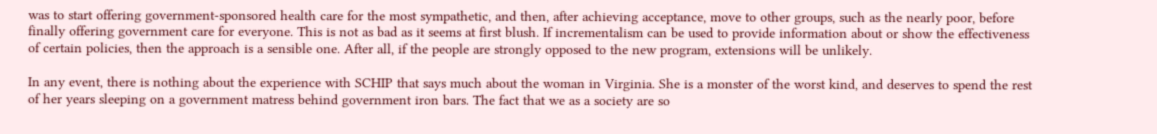was to start offering government-sponsored health care for the most sympathetic, and then, after achieving acceptance, move to other groups, such as the nearly poor, before finally offering government care for everyone. This is not as bad as it seems at first blush. If incrementalism can be used to provide information about or show the effectiveness of certain policies, then the approach is a sensible one. After all, if the people are strongly opposed to the new program, extensions will be unlikely.

In any event, there is nothing about the experience with SCHIP that says much about the woman in Virginia. She is a monster of the worst kind, and deserves to spend the rest of her years sleeping on a government matress behind government iron bars. The fact that we as a society are so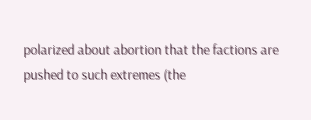polarized about abortion that the factions are pushed to such extremes (the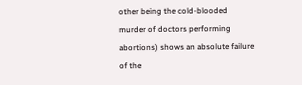other being the cold-blooded murder of doctors performing abortions) shows an absolute failure of the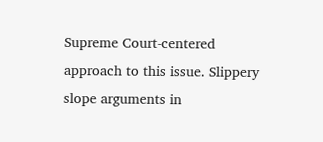Supreme Court-centered approach to this issue. Slippery slope arguments in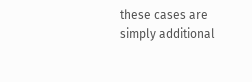these cases are simply additional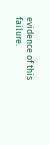evidence of this failure.